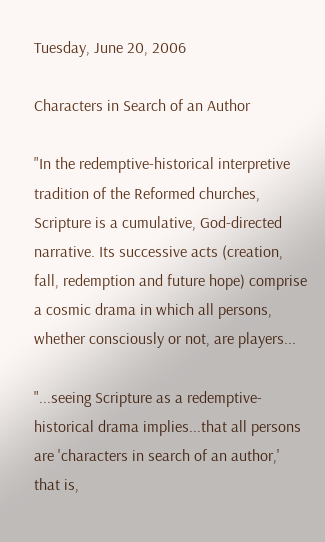Tuesday, June 20, 2006

Characters in Search of an Author

"In the redemptive-historical interpretive tradition of the Reformed churches, Scripture is a cumulative, God-directed narrative. Its successive acts (creation, fall, redemption and future hope) comprise a cosmic drama in which all persons, whether consciously or not, are players...

"...seeing Scripture as a redemptive-historical drama implies...that all persons are 'characters in search of an author,' that is,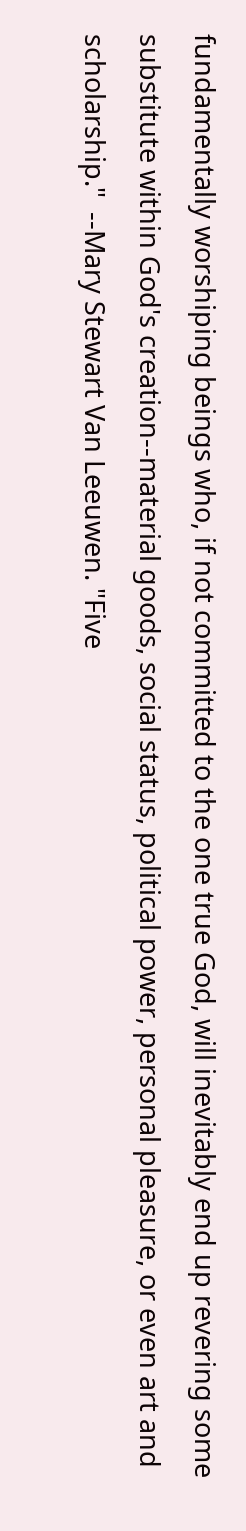fundamentally worshiping beings who, if not committed to the one true God, will inevitably end up revering some substitute within God's creation--material goods, social status, political power, personal pleasure, or even art and scholarship."  --Mary Stewart Van Leeuwen. "Five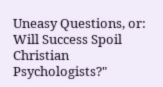Uneasy Questions, or: Will Success Spoil Christian Psychologists?"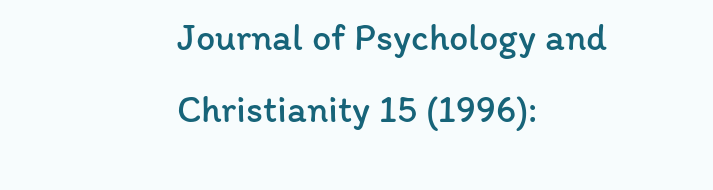Journal of Psychology and Christianity 15 (1996):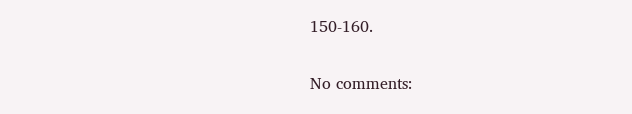150-160.

No comments: